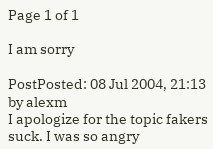Page 1 of 1

I am sorry

PostPosted: 08 Jul 2004, 21:13
by alexm
I apologize for the topic fakers suck. I was so angry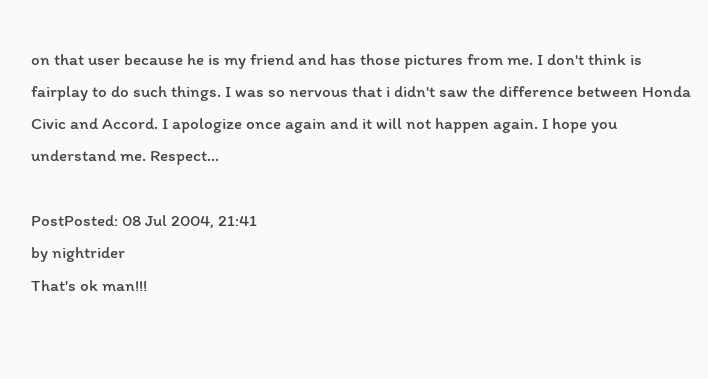on that user because he is my friend and has those pictures from me. I don't think is fairplay to do such things. I was so nervous that i didn't saw the difference between Honda Civic and Accord. I apologize once again and it will not happen again. I hope you understand me. Respect...

PostPosted: 08 Jul 2004, 21:41
by nightrider
That's ok man!!!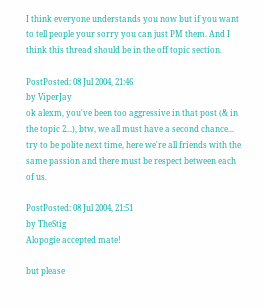I think everyone understands you now but if you want to tell people your sorry you can just PM them. And I think this thread should be in the off topic section.

PostPosted: 08 Jul 2004, 21:46
by ViperJay
ok alexm, you've been too aggressive in that post (& in the topic 2...), btw, we all must have a second chance...
try to be polite next time, here we're all friends with the same passion and there must be respect between each of us.

PostPosted: 08 Jul 2004, 21:51
by TheStig
Alopogie accepted mate!

but please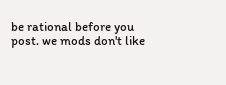be rational before you post. we mods don't like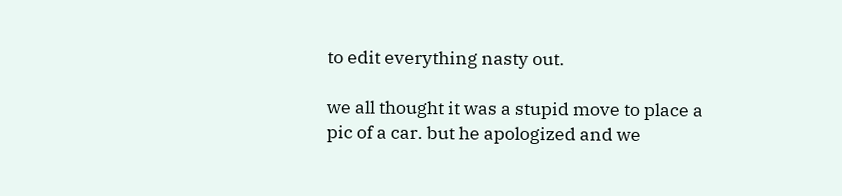to edit everything nasty out.

we all thought it was a stupid move to place a pic of a car. but he apologized and we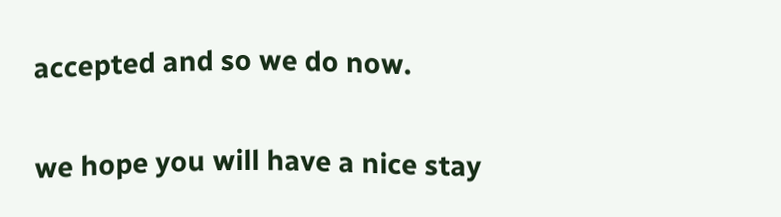accepted and so we do now.

we hope you will have a nice stay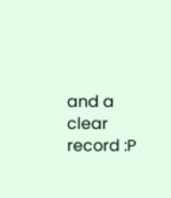and a clear record :P